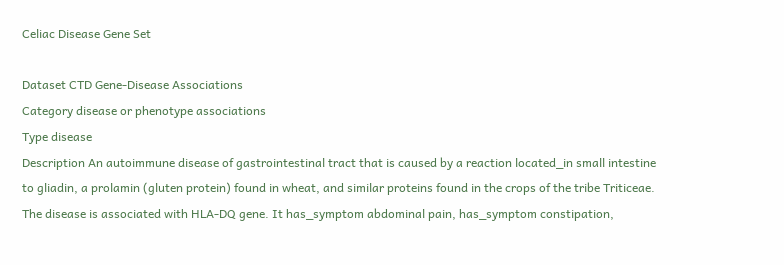Celiac Disease Gene Set

Dataset CTD Gene-Disease Associations
Category disease or phenotype associations
Type disease
Description An autoimmune disease of gastrointestinal tract that is caused by a reaction located_in small intestine to gliadin, a prolamin (gluten protein) found in wheat, and similar proteins found in the crops of the tribe Triticeae. The disease is associated with HLA-DQ gene. It has_symptom abdominal pain, has_symptom constipation,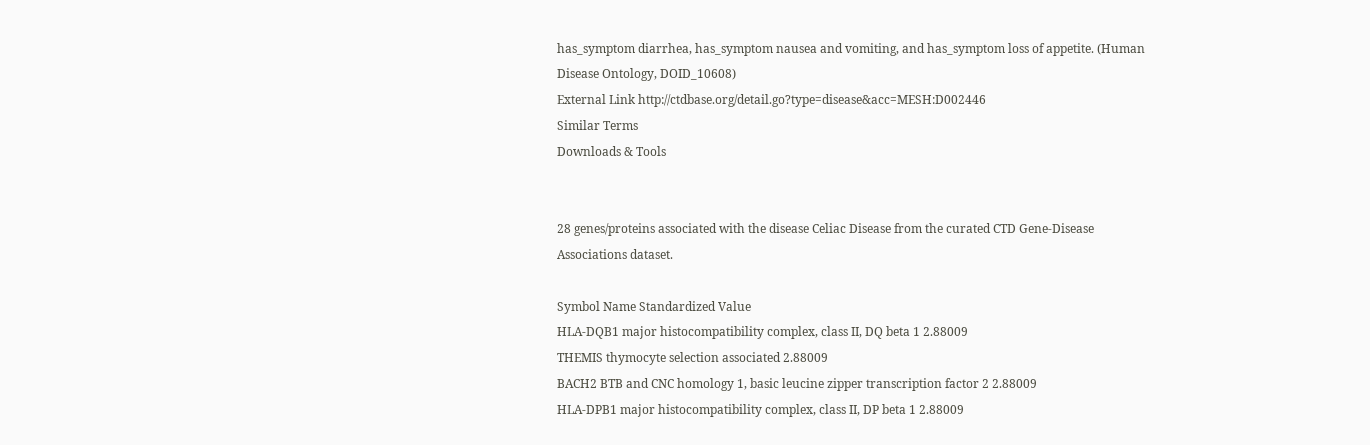has_symptom diarrhea, has_symptom nausea and vomiting, and has_symptom loss of appetite. (Human Disease Ontology, DOID_10608)
External Link http://ctdbase.org/detail.go?type=disease&acc=MESH:D002446
Similar Terms
Downloads & Tools


28 genes/proteins associated with the disease Celiac Disease from the curated CTD Gene-Disease Associations dataset.

Symbol Name Standardized Value
HLA-DQB1 major histocompatibility complex, class II, DQ beta 1 2.88009
THEMIS thymocyte selection associated 2.88009
BACH2 BTB and CNC homology 1, basic leucine zipper transcription factor 2 2.88009
HLA-DPB1 major histocompatibility complex, class II, DP beta 1 2.88009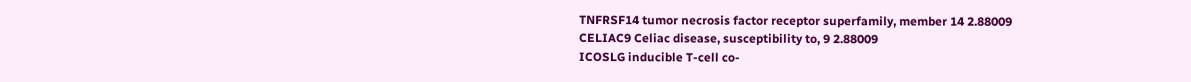TNFRSF14 tumor necrosis factor receptor superfamily, member 14 2.88009
CELIAC9 Celiac disease, susceptibility to, 9 2.88009
ICOSLG inducible T-cell co-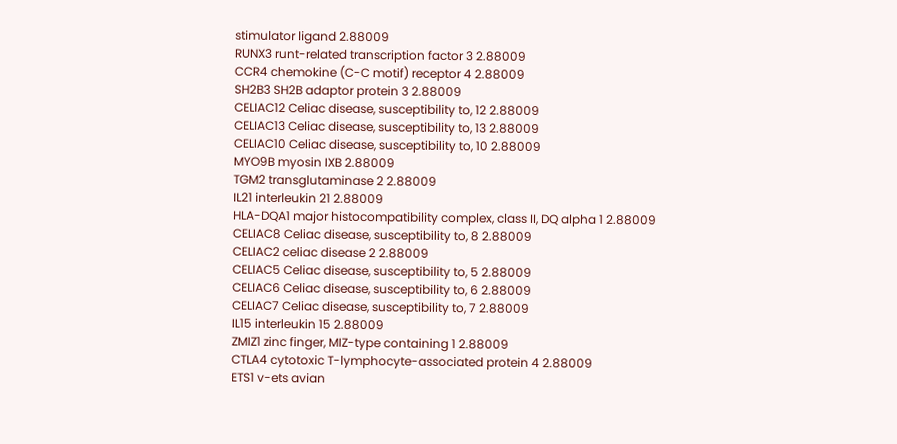stimulator ligand 2.88009
RUNX3 runt-related transcription factor 3 2.88009
CCR4 chemokine (C-C motif) receptor 4 2.88009
SH2B3 SH2B adaptor protein 3 2.88009
CELIAC12 Celiac disease, susceptibility to, 12 2.88009
CELIAC13 Celiac disease, susceptibility to, 13 2.88009
CELIAC10 Celiac disease, susceptibility to, 10 2.88009
MYO9B myosin IXB 2.88009
TGM2 transglutaminase 2 2.88009
IL21 interleukin 21 2.88009
HLA-DQA1 major histocompatibility complex, class II, DQ alpha 1 2.88009
CELIAC8 Celiac disease, susceptibility to, 8 2.88009
CELIAC2 celiac disease 2 2.88009
CELIAC5 Celiac disease, susceptibility to, 5 2.88009
CELIAC6 Celiac disease, susceptibility to, 6 2.88009
CELIAC7 Celiac disease, susceptibility to, 7 2.88009
IL15 interleukin 15 2.88009
ZMIZ1 zinc finger, MIZ-type containing 1 2.88009
CTLA4 cytotoxic T-lymphocyte-associated protein 4 2.88009
ETS1 v-ets avian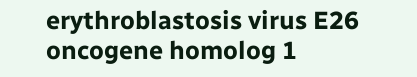erythroblastosis virus E26 oncogene homolog 1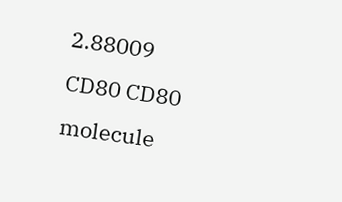2.88009
CD80 CD80 molecule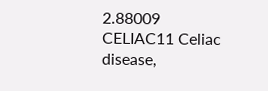2.88009
CELIAC11 Celiac disease,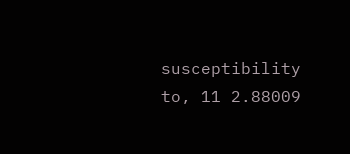susceptibility to, 11 2.88009